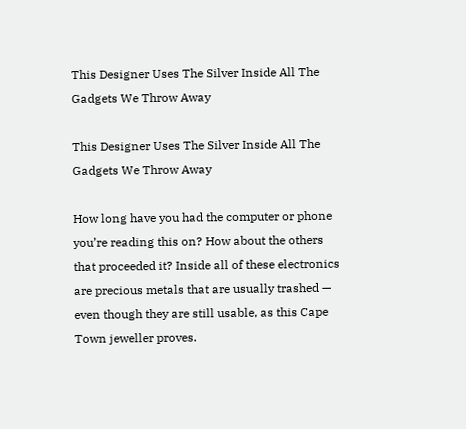This Designer Uses The Silver Inside All The Gadgets We Throw Away

This Designer Uses The Silver Inside All The Gadgets We Throw Away

How long have you had the computer or phone you’re reading this on? How about the others that proceeded it? Inside all of these electronics are precious metals that are usually trashed — even though they are still usable, as this Cape Town jeweller proves.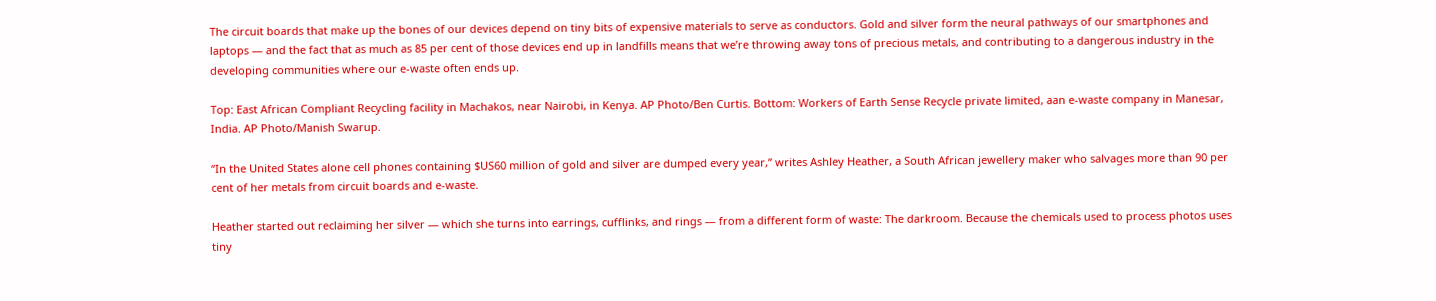The circuit boards that make up the bones of our devices depend on tiny bits of expensive materials to serve as conductors. Gold and silver form the neural pathways of our smartphones and laptops — and the fact that as much as 85 per cent of those devices end up in landfills means that we’re throwing away tons of precious metals, and contributing to a dangerous industry in the developing communities where our e-waste often ends up.

Top: East African Compliant Recycling facility in Machakos, near Nairobi, in Kenya. AP Photo/Ben Curtis. Bottom: Workers of Earth Sense Recycle private limited, aan e-waste company in Manesar, India. AP Photo/Manish Swarup.

“In the United States alone cell phones containing $US60 million of gold and silver are dumped every year,” writes Ashley Heather, a South African jewellery maker who salvages more than 90 per cent of her metals from circuit boards and e-waste.

Heather started out reclaiming her silver — which she turns into earrings, cufflinks, and rings — from a different form of waste: The darkroom. Because the chemicals used to process photos uses tiny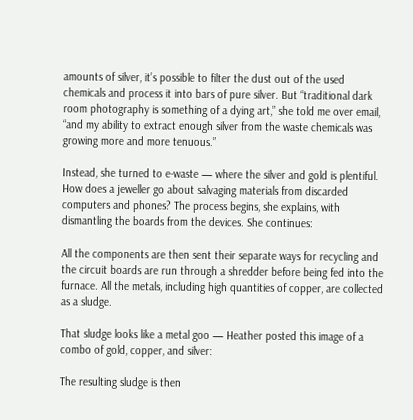amounts of silver, it’s possible to filter the dust out of the used chemicals and process it into bars of pure silver. But “traditional dark room photography is something of a dying art,” she told me over email, “and my ability to extract enough silver from the waste chemicals was growing more and more tenuous.”

Instead, she turned to e-waste — where the silver and gold is plentiful. How does a jeweller go about salvaging materials from discarded computers and phones? The process begins, she explains, with dismantling the boards from the devices. She continues:

All the components are then sent their separate ways for recycling and the circuit boards are run through a shredder before being fed into the furnace. All the metals, including high quantities of copper, are collected as a sludge.

That sludge looks like a metal goo — Heather posted this image of a combo of gold, copper, and silver:

The resulting sludge is then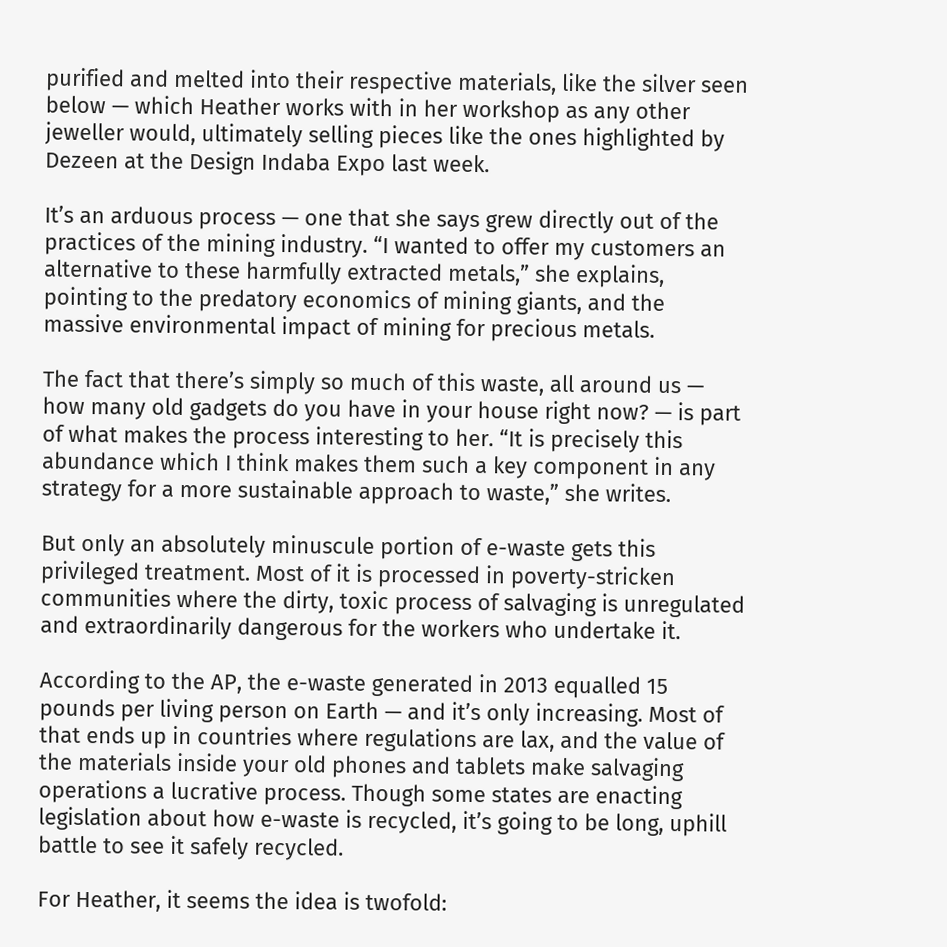purified and melted into their respective materials, like the silver seen below — which Heather works with in her workshop as any other jeweller would, ultimately selling pieces like the ones highlighted by Dezeen at the Design Indaba Expo last week.

It’s an arduous process — one that she says grew directly out of the practices of the mining industry. “I wanted to offer my customers an alternative to these harmfully extracted metals,” she explains, pointing to the predatory economics of mining giants, and the massive environmental impact of mining for precious metals.

The fact that there’s simply so much of this waste, all around us — how many old gadgets do you have in your house right now? — is part of what makes the process interesting to her. “It is precisely this abundance which I think makes them such a key component in any strategy for a more sustainable approach to waste,” she writes.

But only an absolutely minuscule portion of e-waste gets this privileged treatment. Most of it is processed in poverty-stricken communities where the dirty, toxic process of salvaging is unregulated and extraordinarily dangerous for the workers who undertake it.

According to the AP, the e-waste generated in 2013 equalled 15 pounds per living person on Earth — and it’s only increasing. Most of that ends up in countries where regulations are lax, and the value of the materials inside your old phones and tablets make salvaging operations a lucrative process. Though some states are enacting legislation about how e-waste is recycled, it’s going to be long, uphill battle to see it safely recycled.

For Heather, it seems the idea is twofold: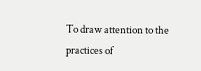To draw attention to the practices of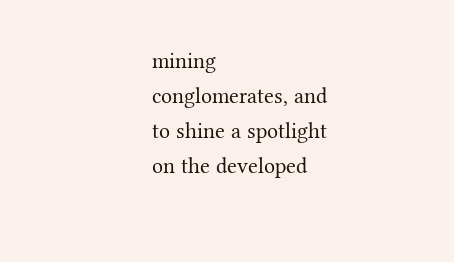mining conglomerates, and to shine a spotlight on the developed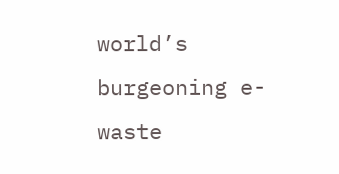world’s burgeoning e-waste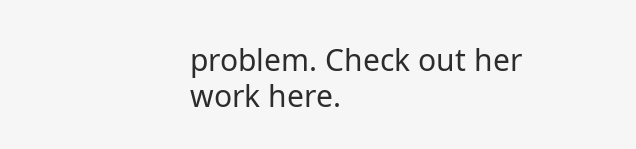problem. Check out her work here.